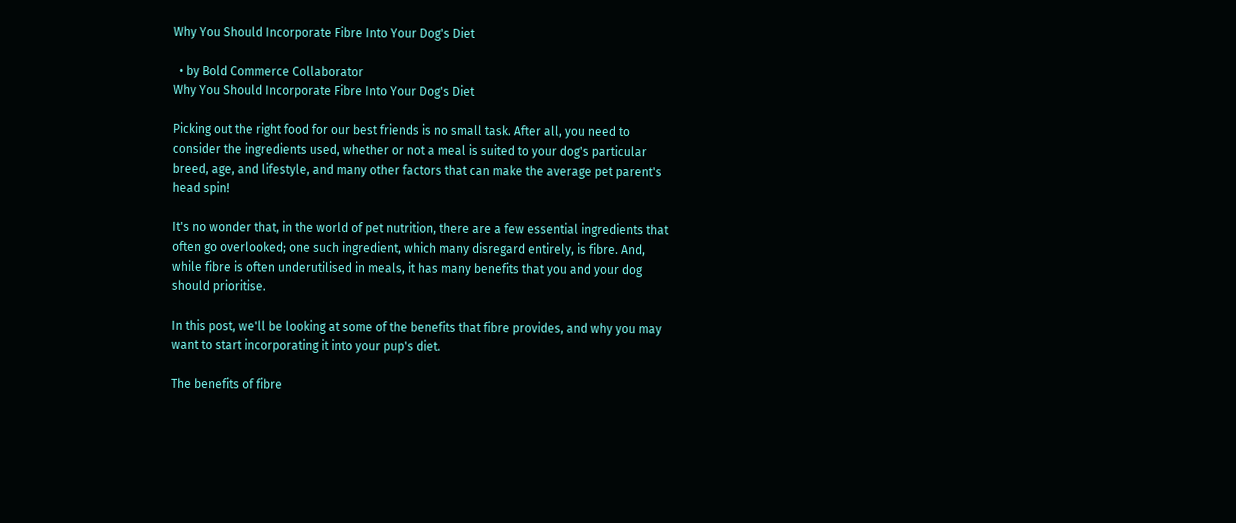Why You Should Incorporate Fibre Into Your Dog's Diet

  • by Bold Commerce Collaborator
Why You Should Incorporate Fibre Into Your Dog's Diet

Picking out the right food for our best friends is no small task. After all, you need to consider the ingredients used, whether or not a meal is suited to your dog's particular breed, age, and lifestyle, and many other factors that can make the average pet parent's head spin!

It's no wonder that, in the world of pet nutrition, there are a few essential ingredients that often go overlooked; one such ingredient, which many disregard entirely, is fibre. And, while fibre is often underutilised in meals, it has many benefits that you and your dog should prioritise.

In this post, we'll be looking at some of the benefits that fibre provides, and why you may want to start incorporating it into your pup's diet.

The benefits of fibre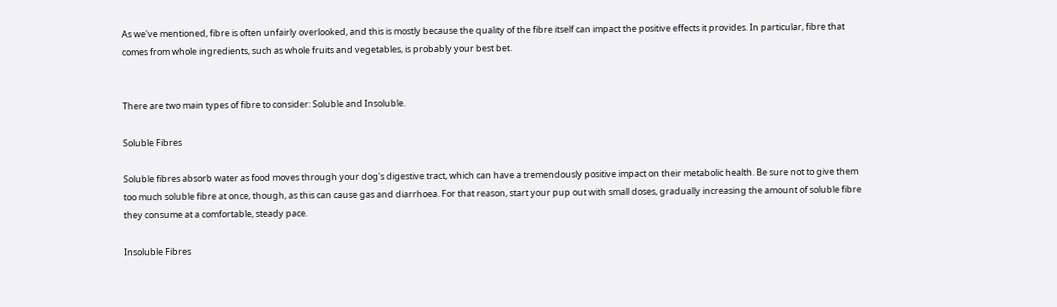As we've mentioned, fibre is often unfairly overlooked, and this is mostly because the quality of the fibre itself can impact the positive effects it provides. In particular, fibre that comes from whole ingredients, such as whole fruits and vegetables, is probably your best bet.


There are two main types of fibre to consider: Soluble and Insoluble.

Soluble Fibres

Soluble fibres absorb water as food moves through your dog's digestive tract, which can have a tremendously positive impact on their metabolic health. Be sure not to give them too much soluble fibre at once, though, as this can cause gas and diarrhoea. For that reason, start your pup out with small doses, gradually increasing the amount of soluble fibre they consume at a comfortable, steady pace.

Insoluble Fibres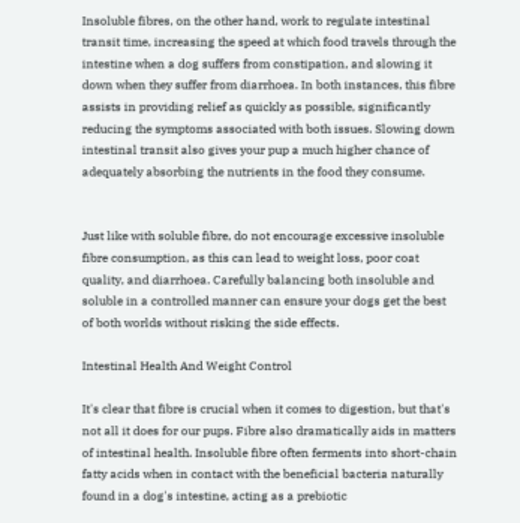Insoluble fibres, on the other hand, work to regulate intestinal transit time, increasing the speed at which food travels through the intestine when a dog suffers from constipation, and slowing it down when they suffer from diarrhoea. In both instances, this fibre assists in providing relief as quickly as possible, significantly reducing the symptoms associated with both issues. Slowing down intestinal transit also gives your pup a much higher chance of adequately absorbing the nutrients in the food they consume.


Just like with soluble fibre, do not encourage excessive insoluble fibre consumption, as this can lead to weight loss, poor coat quality, and diarrhoea. Carefully balancing both insoluble and soluble in a controlled manner can ensure your dogs get the best of both worlds without risking the side effects.

Intestinal Health And Weight Control

It's clear that fibre is crucial when it comes to digestion, but that's not all it does for our pups. Fibre also dramatically aids in matters of intestinal health. Insoluble fibre often ferments into short-chain fatty acids when in contact with the beneficial bacteria naturally found in a dog's intestine, acting as a prebiotic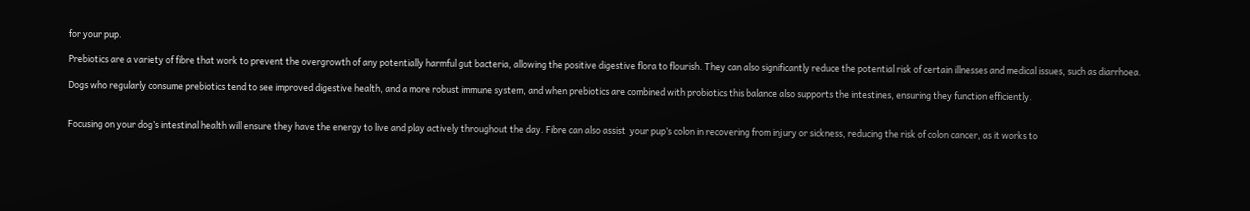for your pup.

Prebiotics are a variety of fibre that work to prevent the overgrowth of any potentially harmful gut bacteria, allowing the positive digestive flora to flourish. They can also significantly reduce the potential risk of certain illnesses and medical issues, such as diarrhoea.

Dogs who regularly consume prebiotics tend to see improved digestive health, and a more robust immune system, and when prebiotics are combined with probiotics this balance also supports the intestines, ensuring they function efficiently.


Focusing on your dog’s intestinal health will ensure they have the energy to live and play actively throughout the day. Fibre can also assist  your pup’s colon in recovering from injury or sickness, reducing the risk of colon cancer, as it works to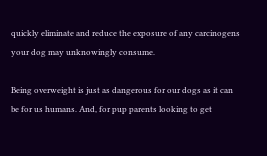quickly eliminate and reduce the exposure of any carcinogens your dog may unknowingly consume.

Being overweight is just as dangerous for our dogs as it can be for us humans. And, for pup parents looking to get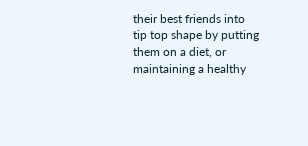their best friends into tip top shape by putting them on a diet, or maintaining a healthy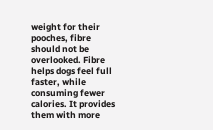weight for their pooches, fibre should not be overlooked. Fibre helps dogs feel full faster, while consuming fewer calories. It provides them with more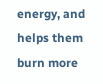energy, and helps them burn more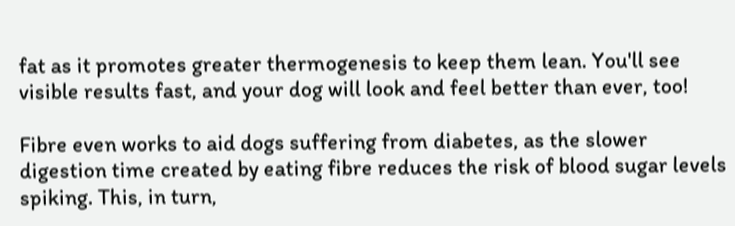fat as it promotes greater thermogenesis to keep them lean. You'll see visible results fast, and your dog will look and feel better than ever, too!

Fibre even works to aid dogs suffering from diabetes, as the slower digestion time created by eating fibre reduces the risk of blood sugar levels spiking. This, in turn,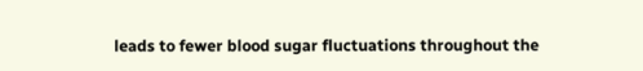leads to fewer blood sugar fluctuations throughout the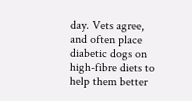day. Vets agree, and often place diabetic dogs on high-fibre diets to help them better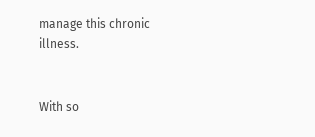manage this chronic illness.


With so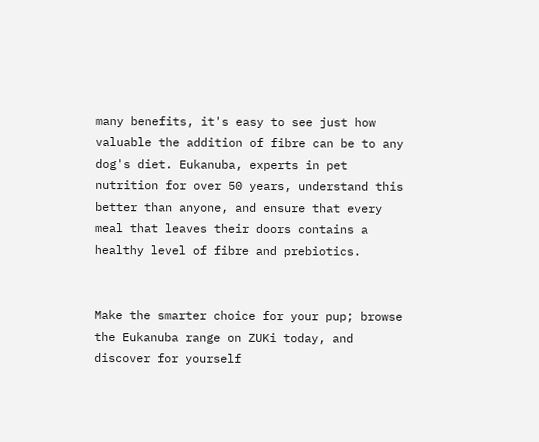many benefits, it's easy to see just how valuable the addition of fibre can be to any dog's diet. Eukanuba, experts in pet nutrition for over 50 years, understand this better than anyone, and ensure that every meal that leaves their doors contains a healthy level of fibre and prebiotics.


Make the smarter choice for your pup; browse the Eukanuba range on ZUKi today, and discover for yourself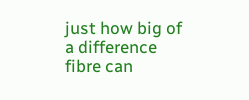just how big of a difference fibre can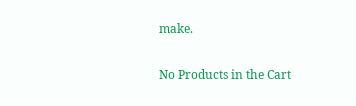make.


No Products in the Cart